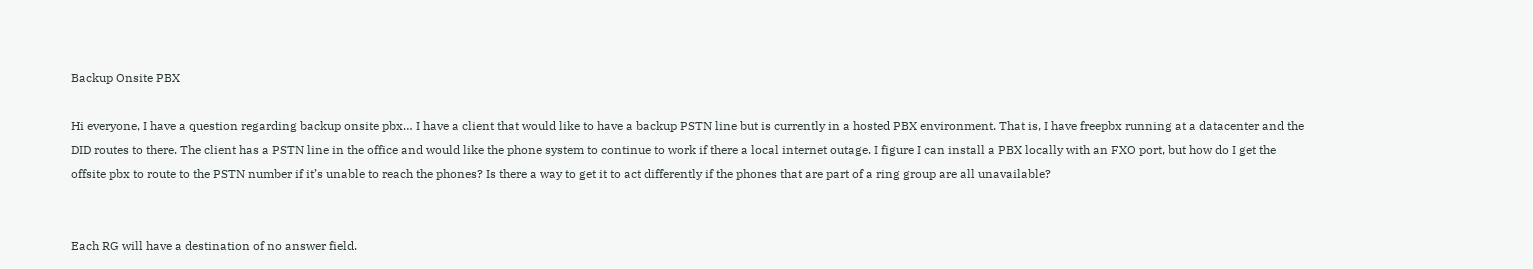Backup Onsite PBX

Hi everyone, I have a question regarding backup onsite pbx… I have a client that would like to have a backup PSTN line but is currently in a hosted PBX environment. That is, I have freepbx running at a datacenter and the DID routes to there. The client has a PSTN line in the office and would like the phone system to continue to work if there a local internet outage. I figure I can install a PBX locally with an FXO port, but how do I get the offsite pbx to route to the PSTN number if it’s unable to reach the phones? Is there a way to get it to act differently if the phones that are part of a ring group are all unavailable?


Each RG will have a destination of no answer field.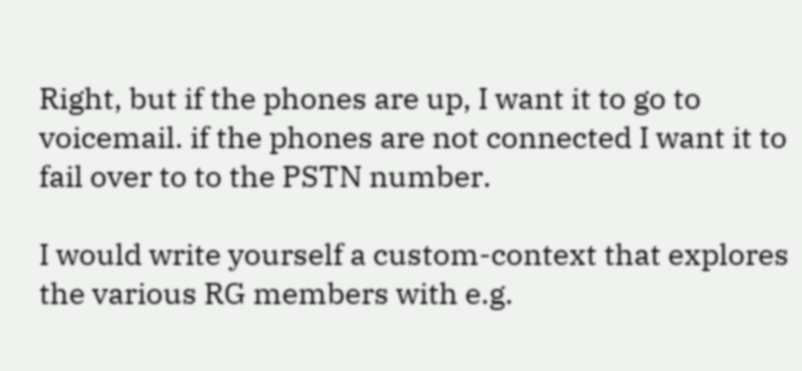Right, but if the phones are up, I want it to go to voicemail. if the phones are not connected I want it to fail over to to the PSTN number.

I would write yourself a custom-context that explores the various RG members with e.g.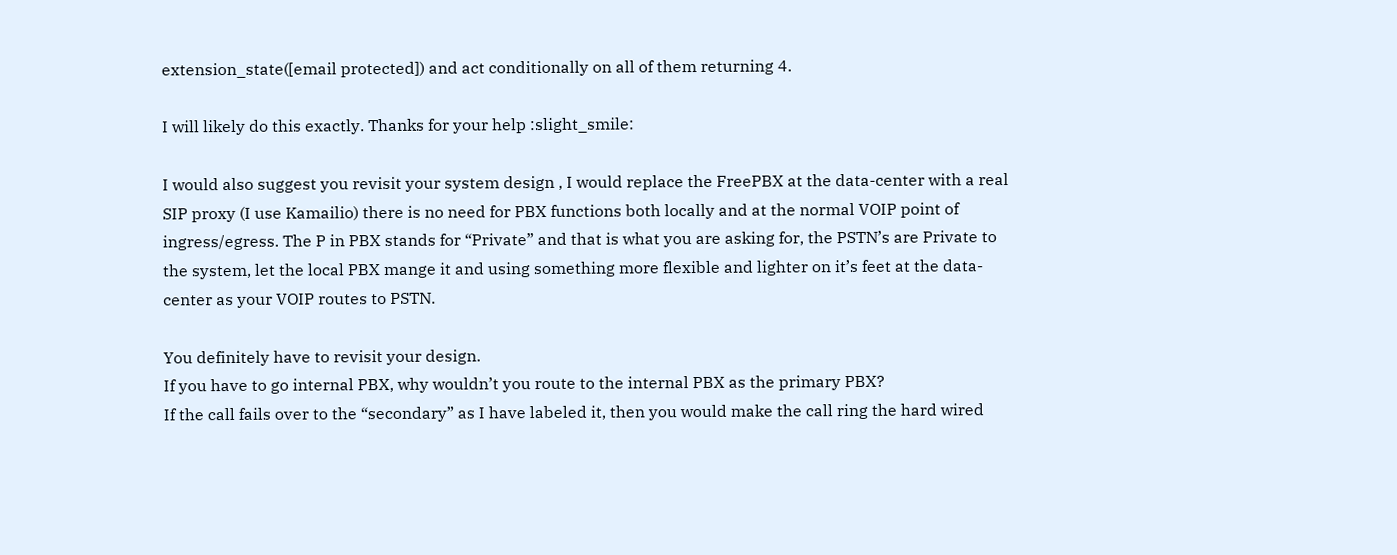extension_state([email protected]) and act conditionally on all of them returning 4.

I will likely do this exactly. Thanks for your help :slight_smile:

I would also suggest you revisit your system design , I would replace the FreePBX at the data-center with a real SIP proxy (I use Kamailio) there is no need for PBX functions both locally and at the normal VOIP point of ingress/egress. The P in PBX stands for “Private” and that is what you are asking for, the PSTN’s are Private to the system, let the local PBX mange it and using something more flexible and lighter on it’s feet at the data-center as your VOIP routes to PSTN.

You definitely have to revisit your design.
If you have to go internal PBX, why wouldn’t you route to the internal PBX as the primary PBX?
If the call fails over to the “secondary” as I have labeled it, then you would make the call ring the hard wired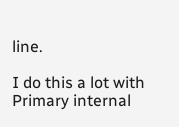line.

I do this a lot with Primary internal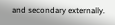and secondary externally.